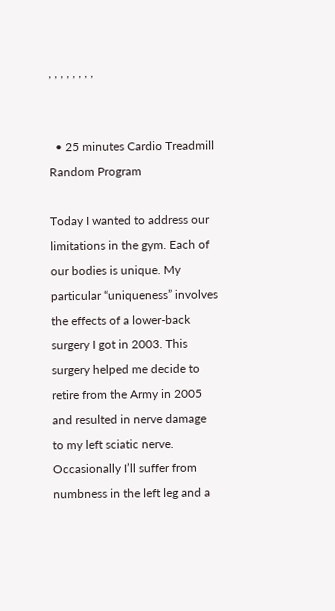, , , , , , , ,


  • 25 minutes Cardio Treadmill Random Program

Today I wanted to address our limitations in the gym. Each of our bodies is unique. My particular “uniqueness” involves the effects of a lower-back surgery I got in 2003. This surgery helped me decide to retire from the Army in 2005 and resulted in nerve damage to my left sciatic nerve. Occasionally I’ll suffer from numbness in the left leg and a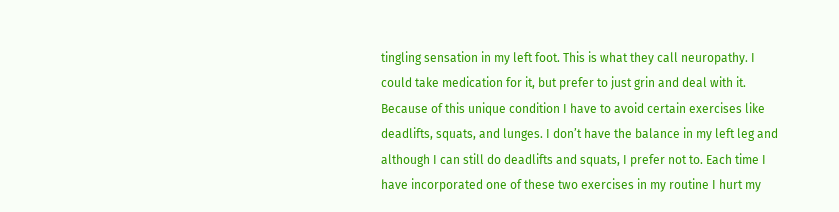tingling sensation in my left foot. This is what they call neuropathy. I could take medication for it, but prefer to just grin and deal with it. Because of this unique condition I have to avoid certain exercises like deadlifts, squats, and lunges. I don’t have the balance in my left leg and although I can still do deadlifts and squats, I prefer not to. Each time I have incorporated one of these two exercises in my routine I hurt my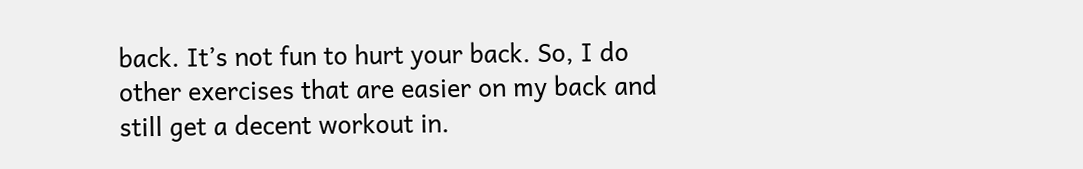back. It’s not fun to hurt your back. So, I do other exercises that are easier on my back and still get a decent workout in.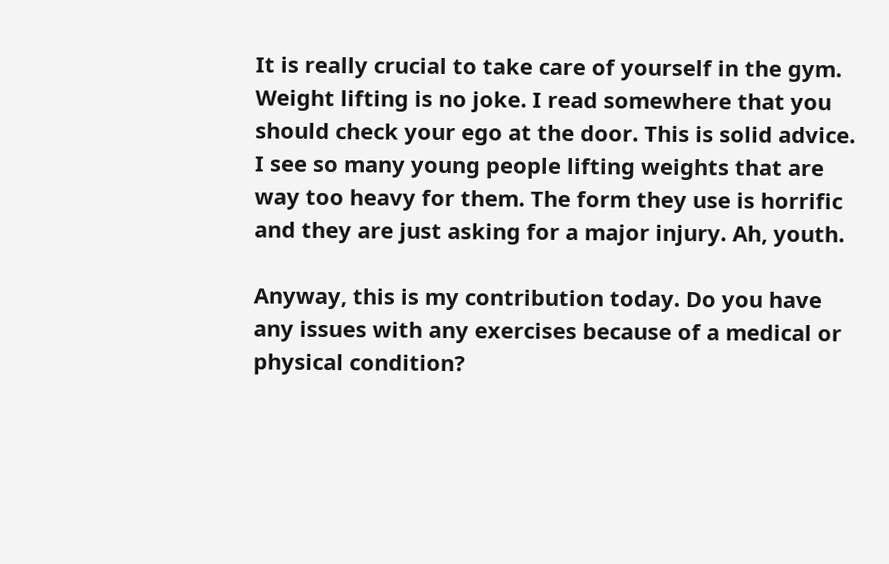It is really crucial to take care of yourself in the gym. Weight lifting is no joke. I read somewhere that you should check your ego at the door. This is solid advice. I see so many young people lifting weights that are way too heavy for them. The form they use is horrific and they are just asking for a major injury. Ah, youth.

Anyway, this is my contribution today. Do you have any issues with any exercises because of a medical or physical condition?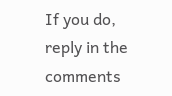If you do, reply in the comments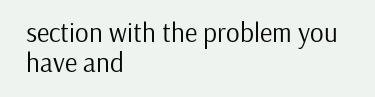section with the problem you have and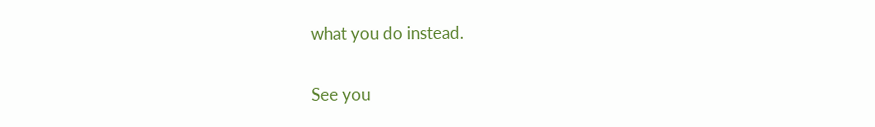what you do instead.

See you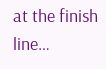at the finish line…